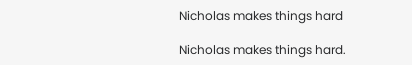Nicholas makes things hard

Nicholas makes things hard.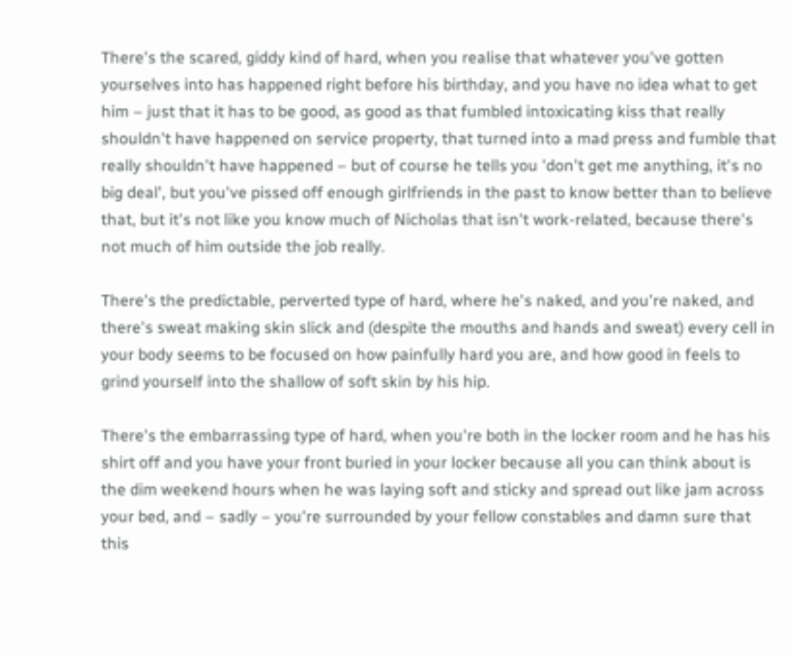There's the scared, giddy kind of hard, when you realise that whatever you've gotten yourselves into has happened right before his birthday, and you have no idea what to get him – just that it has to be good, as good as that fumbled intoxicating kiss that really shouldn't have happened on service property, that turned into a mad press and fumble that really shouldn't have happened – but of course he tells you 'don't get me anything, it's no big deal', but you've pissed off enough girlfriends in the past to know better than to believe that, but it's not like you know much of Nicholas that isn't work-related, because there's not much of him outside the job really.

There's the predictable, perverted type of hard, where he's naked, and you're naked, and there's sweat making skin slick and (despite the mouths and hands and sweat) every cell in your body seems to be focused on how painfully hard you are, and how good in feels to grind yourself into the shallow of soft skin by his hip.

There's the embarrassing type of hard, when you're both in the locker room and he has his shirt off and you have your front buried in your locker because all you can think about is the dim weekend hours when he was laying soft and sticky and spread out like jam across your bed, and – sadly – you're surrounded by your fellow constables and damn sure that this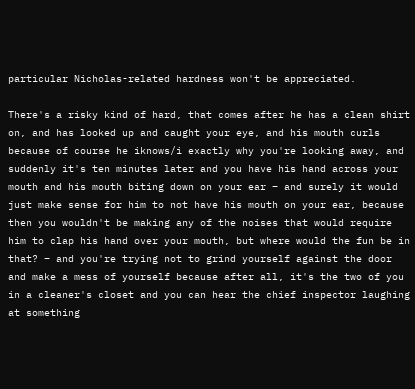particular Nicholas-related hardness won't be appreciated.

There's a risky kind of hard, that comes after he has a clean shirt on, and has looked up and caught your eye, and his mouth curls because of course he iknows/i exactly why you're looking away, and suddenly it's ten minutes later and you have his hand across your mouth and his mouth biting down on your ear – and surely it would just make sense for him to not have his mouth on your ear, because then you wouldn't be making any of the noises that would require him to clap his hand over your mouth, but where would the fun be in that? – and you're trying not to grind yourself against the door and make a mess of yourself because after all, it's the two of you in a cleaner's closet and you can hear the chief inspector laughing at something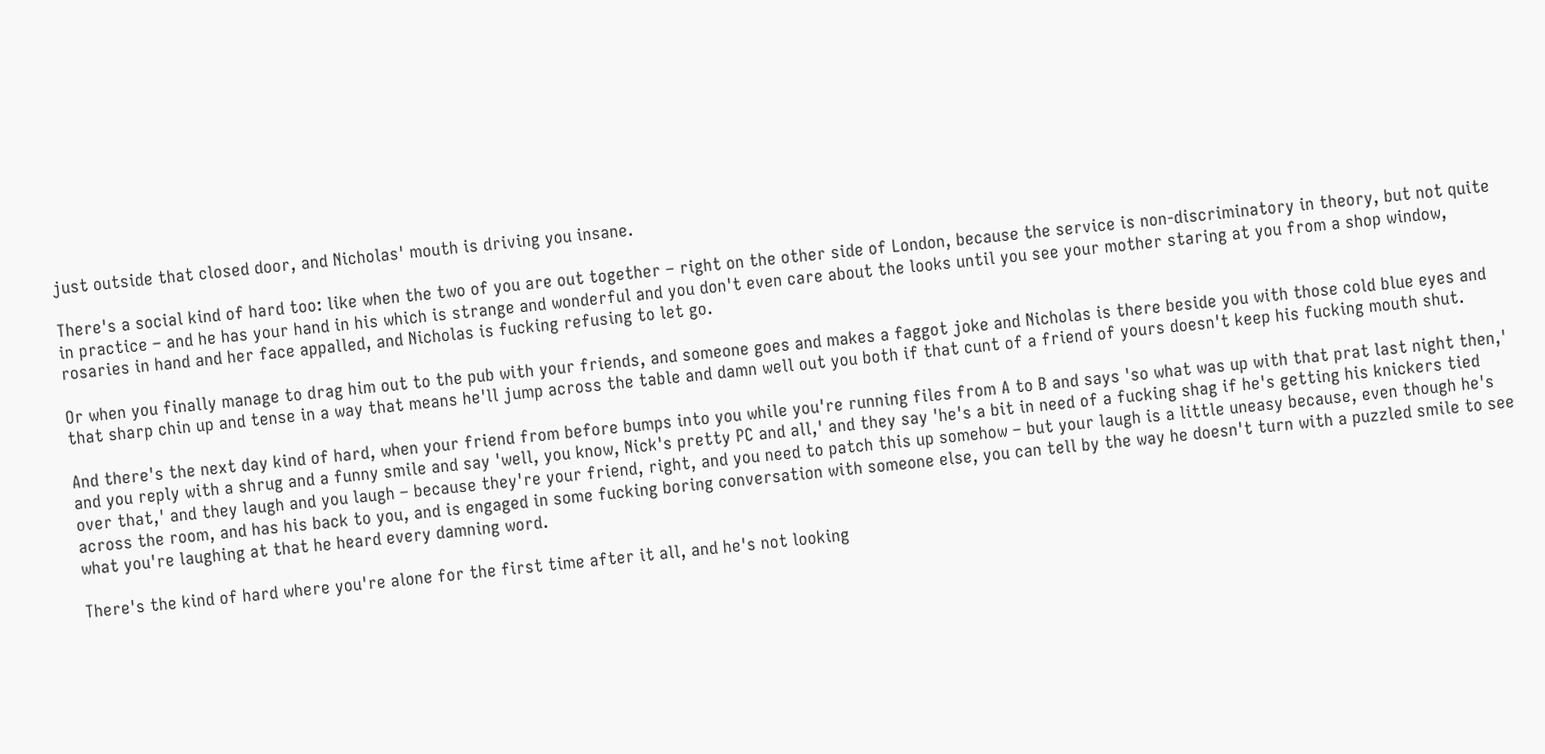just outside that closed door, and Nicholas' mouth is driving you insane.

There's a social kind of hard too: like when the two of you are out together – right on the other side of London, because the service is non-discriminatory in theory, but not quite in practice – and he has your hand in his which is strange and wonderful and you don't even care about the looks until you see your mother staring at you from a shop window, rosaries in hand and her face appalled, and Nicholas is fucking refusing to let go.

Or when you finally manage to drag him out to the pub with your friends, and someone goes and makes a faggot joke and Nicholas is there beside you with those cold blue eyes and that sharp chin up and tense in a way that means he'll jump across the table and damn well out you both if that cunt of a friend of yours doesn't keep his fucking mouth shut.

And there's the next day kind of hard, when your friend from before bumps into you while you're running files from A to B and says 'so what was up with that prat last night then,' and you reply with a shrug and a funny smile and say 'well, you know, Nick's pretty PC and all,' and they say 'he's a bit in need of a fucking shag if he's getting his knickers tied over that,' and they laugh and you laugh – because they're your friend, right, and you need to patch this up somehow – but your laugh is a little uneasy because, even though he's across the room, and has his back to you, and is engaged in some fucking boring conversation with someone else, you can tell by the way he doesn't turn with a puzzled smile to see what you're laughing at that he heard every damning word.

There's the kind of hard where you're alone for the first time after it all, and he's not looking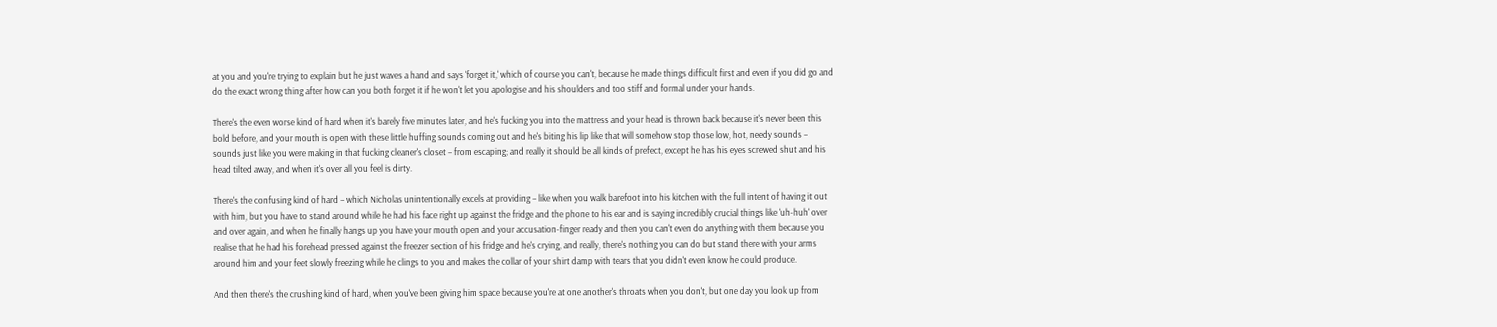at you and you're trying to explain but he just waves a hand and says 'forget it,' which of course you can't, because he made things difficult first and even if you did go and do the exact wrong thing after how can you both forget it if he won't let you apologise and his shoulders and too stiff and formal under your hands.

There's the even worse kind of hard when it's barely five minutes later, and he's fucking you into the mattress and your head is thrown back because it's never been this bold before, and your mouth is open with these little huffing sounds coming out and he's biting his lip like that will somehow stop those low, hot, needy sounds – sounds just like you were making in that fucking cleaner's closet – from escaping; and really it should be all kinds of prefect, except he has his eyes screwed shut and his head tilted away, and when it's over all you feel is dirty.

There's the confusing kind of hard – which Nicholas unintentionally excels at providing – like when you walk barefoot into his kitchen with the full intent of having it out with him, but you have to stand around while he had his face right up against the fridge and the phone to his ear and is saying incredibly crucial things like 'uh-huh' over and over again, and when he finally hangs up you have your mouth open and your accusation-finger ready and then you can't even do anything with them because you realise that he had his forehead pressed against the freezer section of his fridge and he's crying, and really, there's nothing you can do but stand there with your arms around him and your feet slowly freezing while he clings to you and makes the collar of your shirt damp with tears that you didn't even know he could produce.

And then there's the crushing kind of hard, when you've been giving him space because you're at one another's throats when you don't, but one day you look up from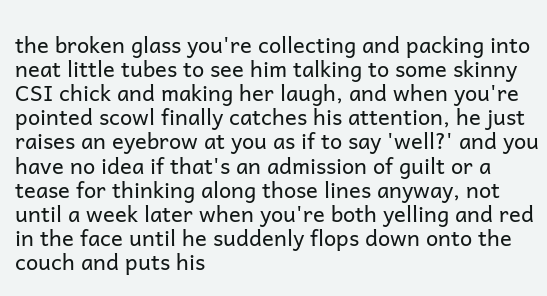the broken glass you're collecting and packing into neat little tubes to see him talking to some skinny CSI chick and making her laugh, and when you're pointed scowl finally catches his attention, he just raises an eyebrow at you as if to say 'well?' and you have no idea if that's an admission of guilt or a tease for thinking along those lines anyway, not until a week later when you're both yelling and red in the face until he suddenly flops down onto the couch and puts his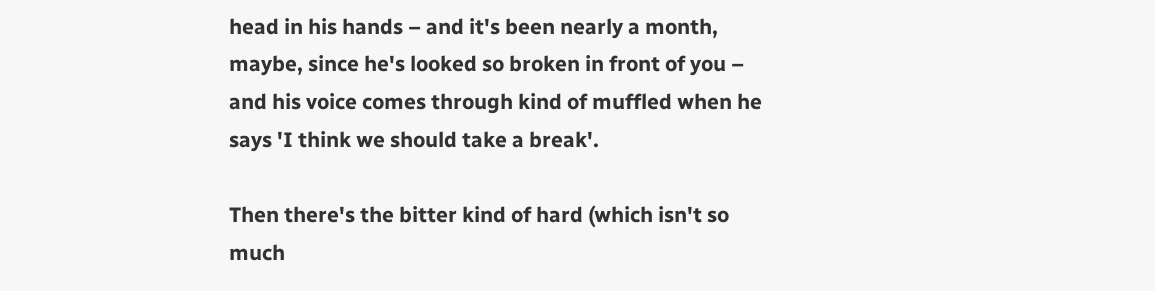head in his hands – and it's been nearly a month, maybe, since he's looked so broken in front of you – and his voice comes through kind of muffled when he says 'I think we should take a break'.

Then there's the bitter kind of hard (which isn't so much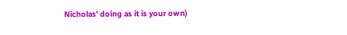Nicholas' doing as it is your own)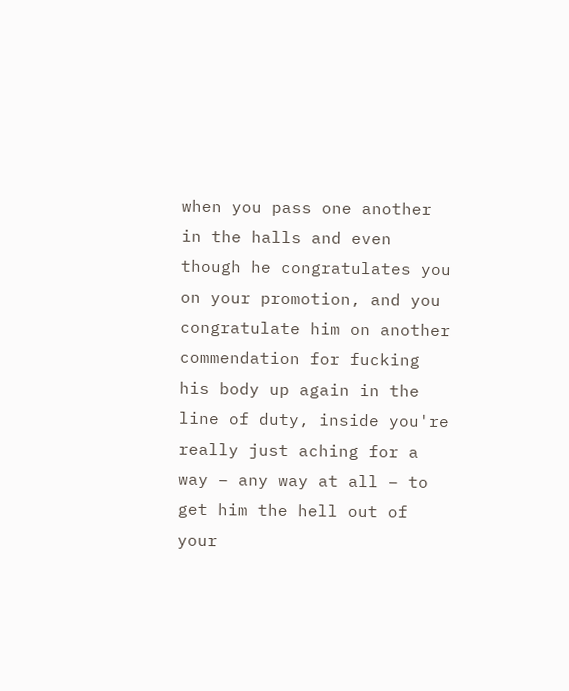when you pass one another in the halls and even though he congratulates you on your promotion, and you congratulate him on another commendation for fucking his body up again in the line of duty, inside you're really just aching for a way – any way at all – to get him the hell out of your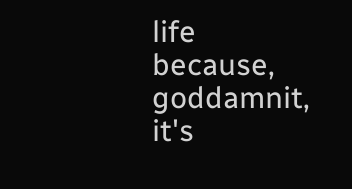life because, goddamnit, it's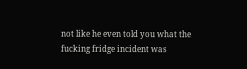not like he even told you what the fucking fridge incident was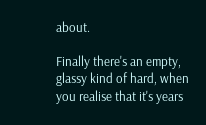about.

Finally there's an empty, glassy kind of hard, when you realise that it's years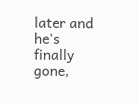later and he's finally gone,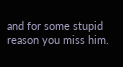and for some stupid reason you miss him.